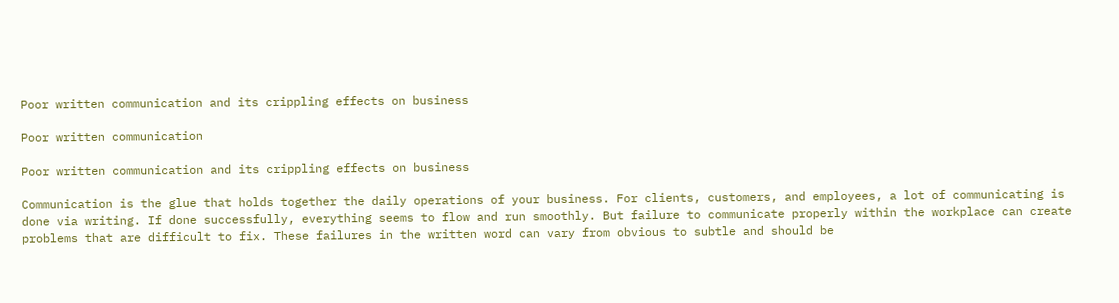Poor written communication and its crippling effects on business

Poor written communication

Poor written communication and its crippling effects on business

Communication is the glue that holds together the daily operations of your business. For clients, customers, and employees, a lot of communicating is done via writing. If done successfully, everything seems to flow and run smoothly. But failure to communicate properly within the workplace can create problems that are difficult to fix. These failures in the written word can vary from obvious to subtle and should be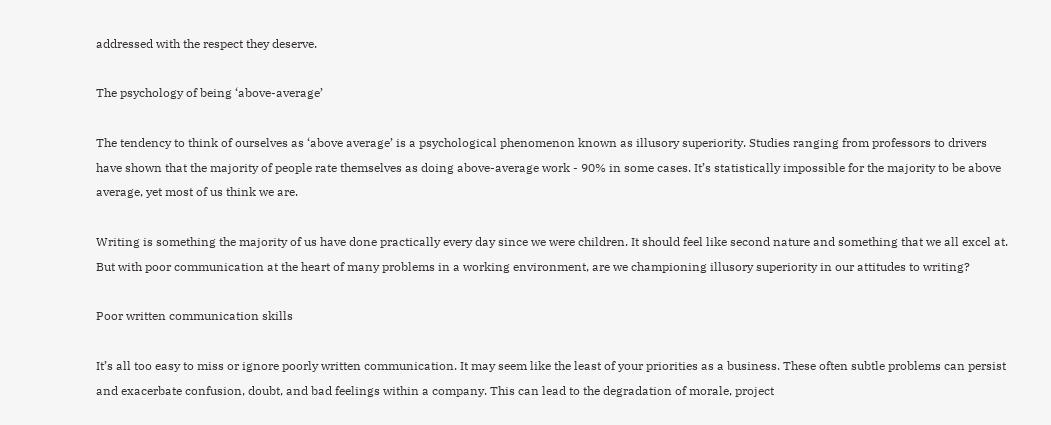addressed with the respect they deserve.

The psychology of being ‘above-average’

The tendency to think of ourselves as ‘above average’ is a psychological phenomenon known as illusory superiority. Studies ranging from professors to drivers have shown that the majority of people rate themselves as doing above-average work - 90% in some cases. It’s statistically impossible for the majority to be above average, yet most of us think we are.

Writing is something the majority of us have done practically every day since we were children. It should feel like second nature and something that we all excel at. But with poor communication at the heart of many problems in a working environment, are we championing illusory superiority in our attitudes to writing?

Poor written communication skills

It’s all too easy to miss or ignore poorly written communication. It may seem like the least of your priorities as a business. These often subtle problems can persist and exacerbate confusion, doubt, and bad feelings within a company. This can lead to the degradation of morale, project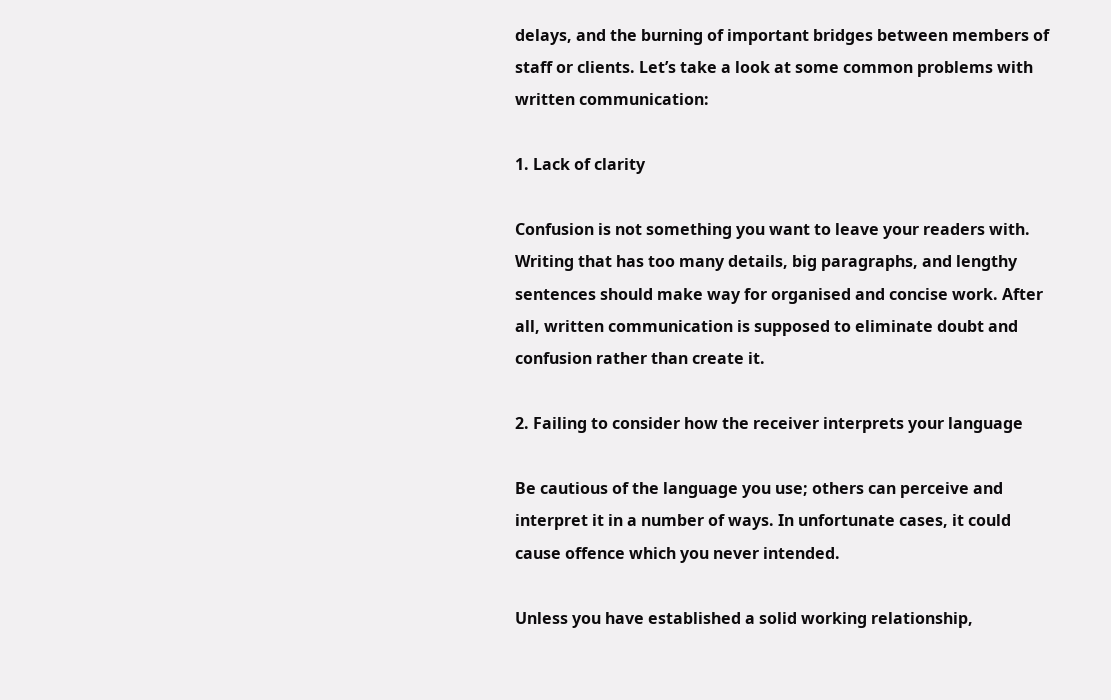delays, and the burning of important bridges between members of staff or clients. Let’s take a look at some common problems with written communication:

1. Lack of clarity

Confusion is not something you want to leave your readers with. Writing that has too many details, big paragraphs, and lengthy sentences should make way for organised and concise work. After all, written communication is supposed to eliminate doubt and confusion rather than create it.

2. Failing to consider how the receiver interprets your language

Be cautious of the language you use; others can perceive and interpret it in a number of ways. In unfortunate cases, it could cause offence which you never intended.

Unless you have established a solid working relationship,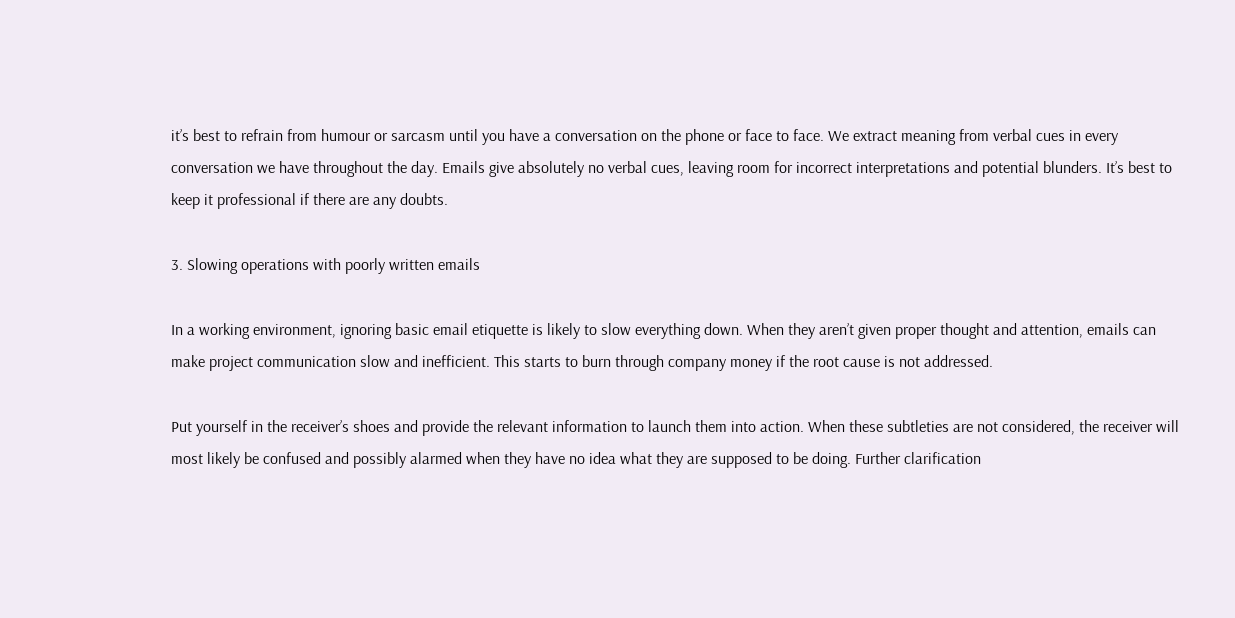it’s best to refrain from humour or sarcasm until you have a conversation on the phone or face to face. We extract meaning from verbal cues in every conversation we have throughout the day. Emails give absolutely no verbal cues, leaving room for incorrect interpretations and potential blunders. It’s best to keep it professional if there are any doubts.

3. Slowing operations with poorly written emails

In a working environment, ignoring basic email etiquette is likely to slow everything down. When they aren’t given proper thought and attention, emails can make project communication slow and inefficient. This starts to burn through company money if the root cause is not addressed.

Put yourself in the receiver’s shoes and provide the relevant information to launch them into action. When these subtleties are not considered, the receiver will most likely be confused and possibly alarmed when they have no idea what they are supposed to be doing. Further clarification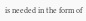is needed in the form of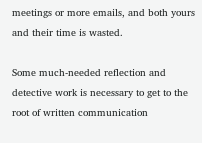meetings or more emails, and both yours and their time is wasted.

Some much-needed reflection and detective work is necessary to get to the root of written communication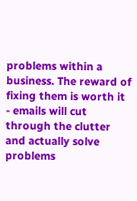problems within a business. The reward of fixing them is worth it - emails will cut through the clutter and actually solve problems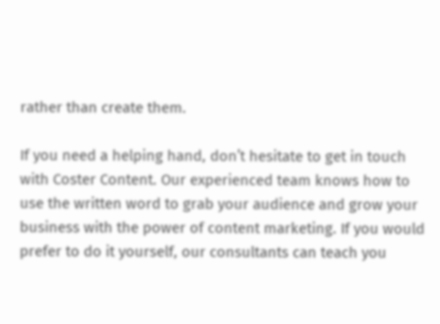rather than create them.

If you need a helping hand, don’t hesitate to get in touch with Coster Content. Our experienced team knows how to use the written word to grab your audience and grow your business with the power of content marketing. If you would prefer to do it yourself, our consultants can teach you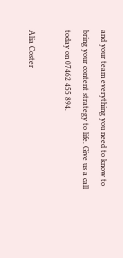and your team everything you need to know to bring your content strategy to life. Give us a call today on 07462 455 894.

Alia Coster